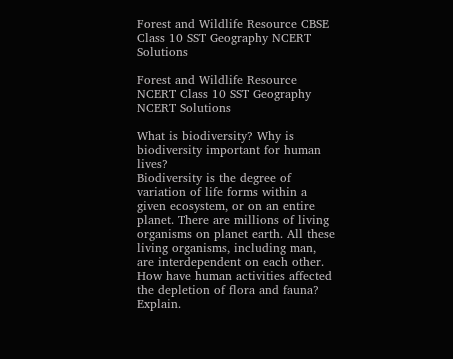Forest and Wildlife Resource CBSE Class 10 SST Geography NCERT Solutions

Forest and Wildlife Resource NCERT Class 10 SST Geography NCERT Solutions

What is biodiversity? Why is biodiversity important for human lives?
Biodiversity is the degree of variation of life forms within a given ecosystem, or on an entire planet. There are millions of living organisms on planet earth. All these living organisms, including man, are interdependent on each other.
How have human activities affected the depletion of flora and fauna? Explain.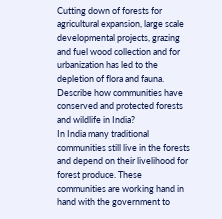Cutting down of forests for agricultural expansion, large scale developmental projects, grazing and fuel wood collection and for urbanization has led to the depletion of flora and fauna.
Describe how communities have conserved and protected forests and wildlife in India?
In India many traditional communities still live in the forests and depend on their livelihood for forest produce. These communities are working hand in hand with the government to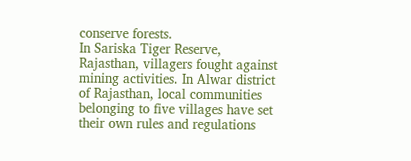conserve forests.
In Sariska Tiger Reserve, Rajasthan, villagers fought against mining activities. In Alwar district of Rajasthan, local communities belonging to five villages have set their own rules and regulations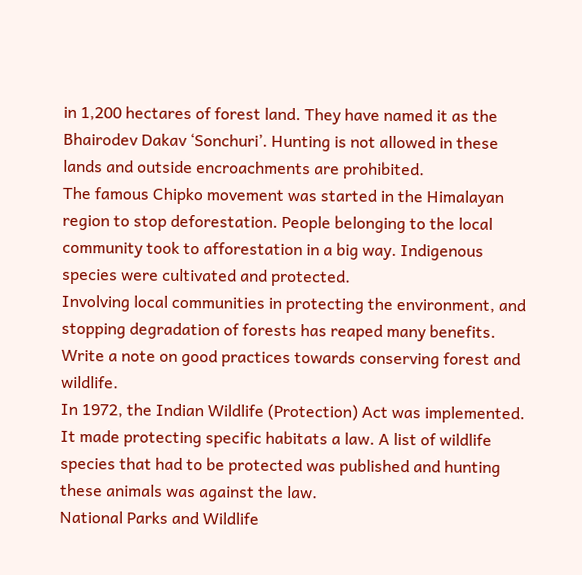in 1,200 hectares of forest land. They have named it as the Bhairodev Dakav ‘Sonchuri’. Hunting is not allowed in these lands and outside encroachments are prohibited.
The famous Chipko movement was started in the Himalayan region to stop deforestation. People belonging to the local community took to afforestation in a big way. Indigenous species were cultivated and protected.
Involving local communities in protecting the environment, and stopping degradation of forests has reaped many benefits.
Write a note on good practices towards conserving forest and wildlife.
In 1972, the Indian Wildlife (Protection) Act was implemented. It made protecting specific habitats a law. A list of wildlife species that had to be protected was published and hunting these animals was against the law.
National Parks and Wildlife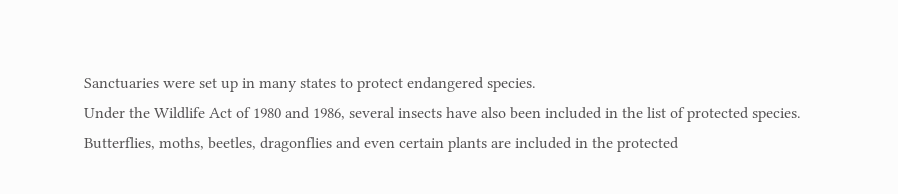Sanctuaries were set up in many states to protect endangered species.
Under the Wildlife Act of 1980 and 1986, several insects have also been included in the list of protected species. Butterflies, moths, beetles, dragonflies and even certain plants are included in the protected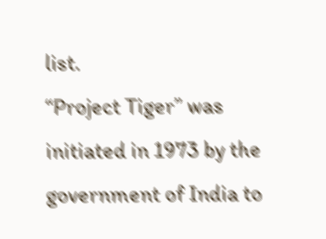list.
“Project Tiger” was initiated in 1973 by the government of India to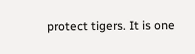protect tigers. It is one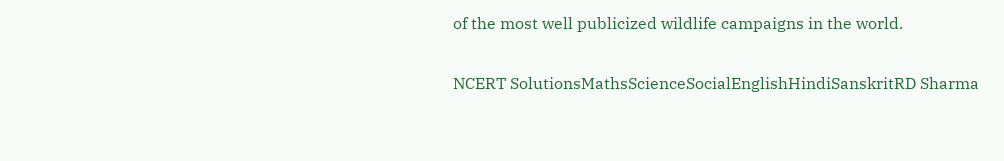of the most well publicized wildlife campaigns in the world.

NCERT SolutionsMathsScienceSocialEnglishHindiSanskritRD Sharma